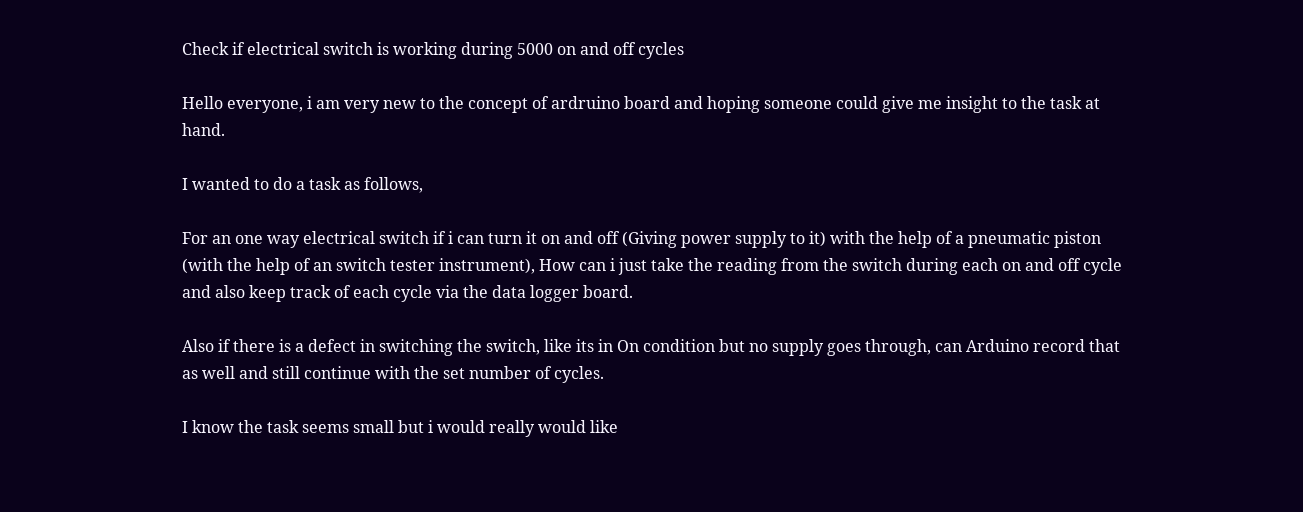Check if electrical switch is working during 5000 on and off cycles

Hello everyone, i am very new to the concept of ardruino board and hoping someone could give me insight to the task at hand.

I wanted to do a task as follows,

For an one way electrical switch if i can turn it on and off (Giving power supply to it) with the help of a pneumatic piston (with the help of an switch tester instrument), How can i just take the reading from the switch during each on and off cycle and also keep track of each cycle via the data logger board.

Also if there is a defect in switching the switch, like its in On condition but no supply goes through, can Arduino record that as well and still continue with the set number of cycles.

I know the task seems small but i would really would like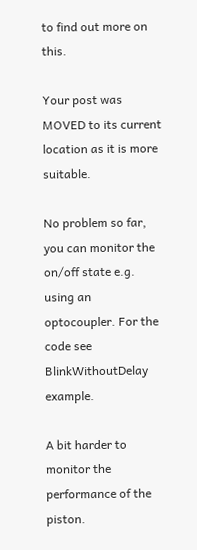to find out more on this.

Your post was MOVED to its current location as it is more suitable.

No problem so far, you can monitor the on/off state e.g. using an optocoupler. For the code see BlinkWithoutDelay example.

A bit harder to monitor the performance of the piston.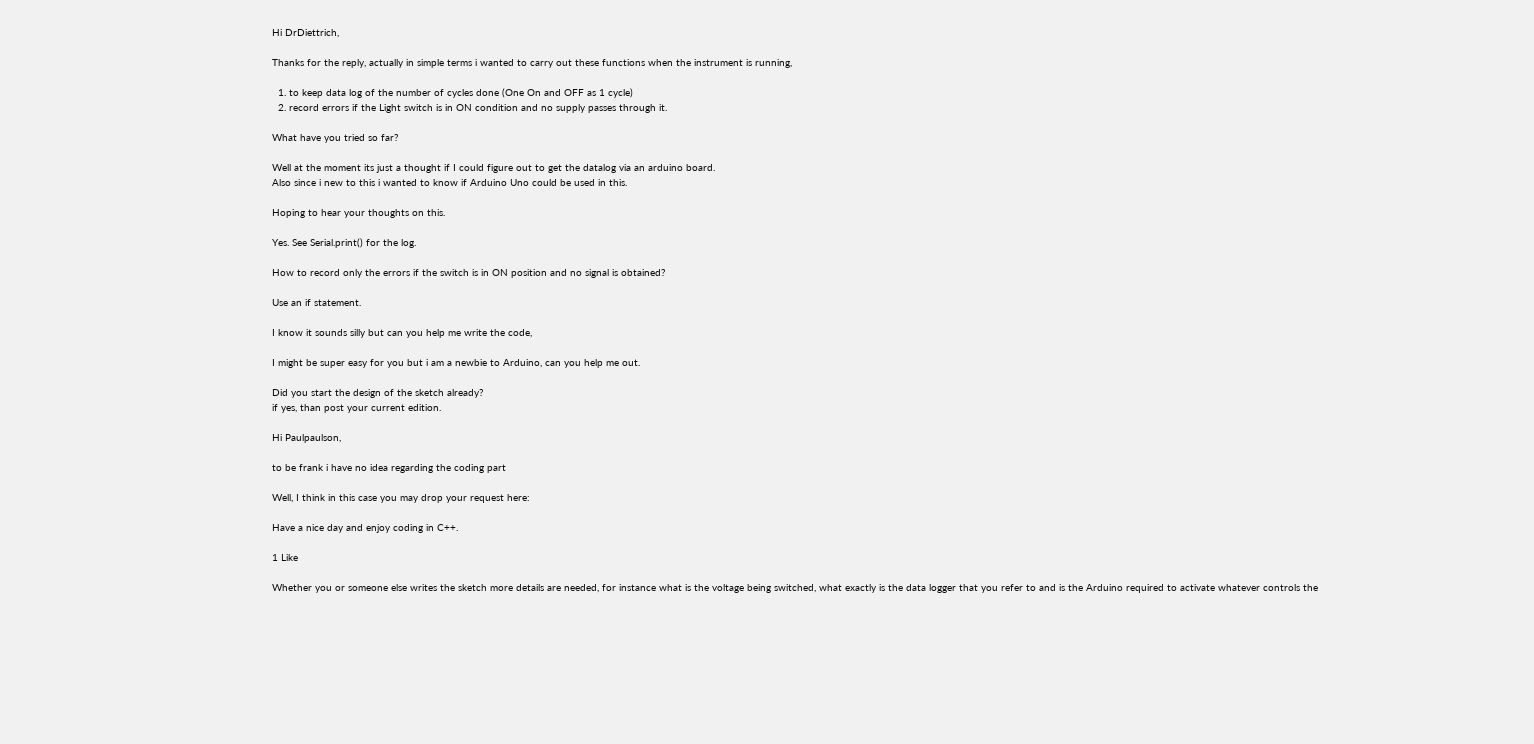Hi DrDiettrich,

Thanks for the reply, actually in simple terms i wanted to carry out these functions when the instrument is running,

  1. to keep data log of the number of cycles done (One On and OFF as 1 cycle)
  2. record errors if the Light switch is in ON condition and no supply passes through it.

What have you tried so far?

Well at the moment its just a thought if I could figure out to get the datalog via an arduino board.
Also since i new to this i wanted to know if Arduino Uno could be used in this.

Hoping to hear your thoughts on this.

Yes. See Serial.print() for the log.

How to record only the errors if the switch is in ON position and no signal is obtained?

Use an if statement.

I know it sounds silly but can you help me write the code,

I might be super easy for you but i am a newbie to Arduino, can you help me out.

Did you start the design of the sketch already?
if yes, than post your current edition.

Hi Paulpaulson,

to be frank i have no idea regarding the coding part

Well, I think in this case you may drop your request here:

Have a nice day and enjoy coding in C++.

1 Like

Whether you or someone else writes the sketch more details are needed, for instance what is the voltage being switched, what exactly is the data logger that you refer to and is the Arduino required to activate whatever controls the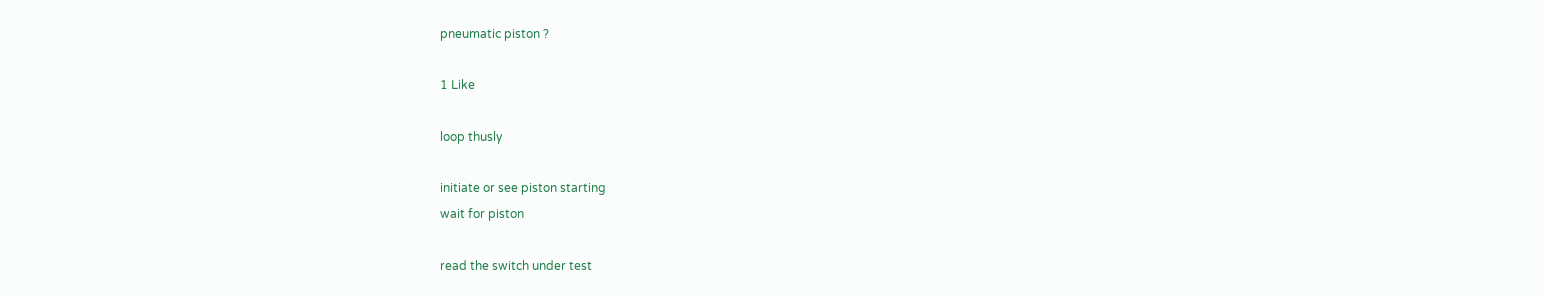pneumatic piston ?

1 Like

loop thusly

initiate or see piston starting
wait for piston

read the switch under test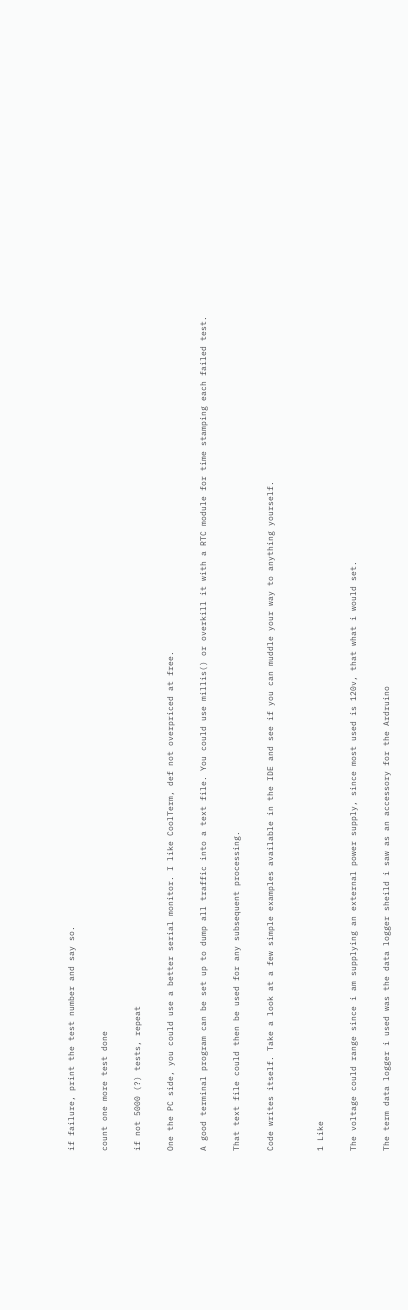if failure, print the test number and say so.

count one more test done

if not 5000 (?) tests, repeat

One the PC side, you could use a better serial monitor. I like CoolTerm, def not overpriced at free.

A good terminal program can be set up to dump all traffic into a text file. You could use millis() or overkill it with a RTC module for time stamping each failed test.

That text file could then be used for any subsequent processing.

Code writes itself. Take a look at a few simple examples available in the IDE and see if you can muddle your way to anything yourself.


1 Like

The voltage could range since i am supplying an external power supply, since most used is 120v, that what i would set.

The term data logger i used was the data logger sheild i saw as an accessory for the Ardruino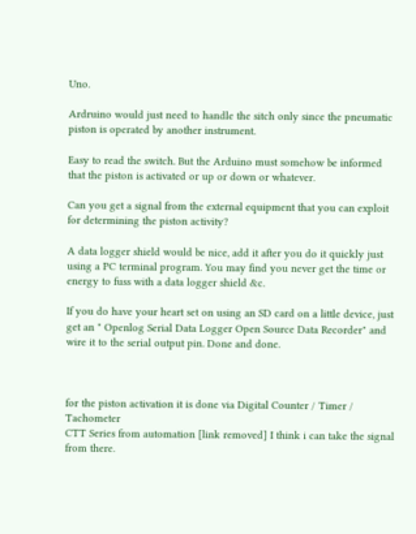Uno.

Ardruino would just need to handle the sitch only since the pneumatic piston is operated by another instrument.

Easy to read the switch. But the Arduino must somehow be informed that the piston is activated or up or down or whatever.

Can you get a signal from the external equipment that you can exploit for determining the piston activity?

A data logger shield would be nice, add it after you do it quickly just using a PC terminal program. You may find you never get the time or energy to fuss with a data logger shield &c.

If you do have your heart set on using an SD card on a little device, just get an " Openlog Serial Data Logger Open Source Data Recorder" and wire it to the serial output pin. Done and done.



for the piston activation it is done via Digital Counter / Timer / Tachometer
CTT Series from automation [link removed] I think i can take the signal from there.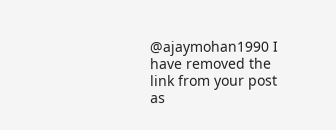@ajaymohan1990 I have removed the link from your post as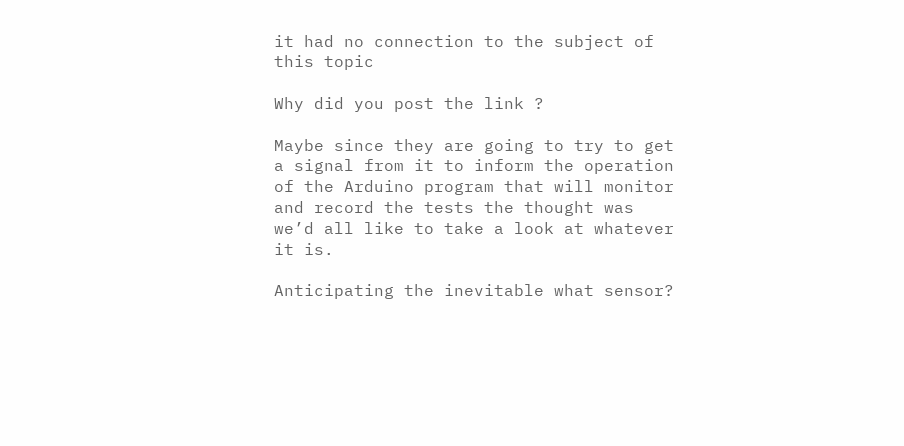it had no connection to the subject of this topic

Why did you post the link ?

Maybe since they are going to try to get a signal from it to inform the operation of the Arduino program that will monitor and record the tests the thought was we’d all like to take a look at whatever it is.

Anticipating the inevitable what sensor?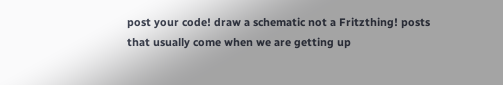post your code! draw a schematic not a Fritzthing! posts that usually come when we are getting up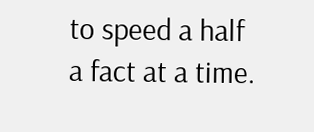to speed a half a fact at a time.